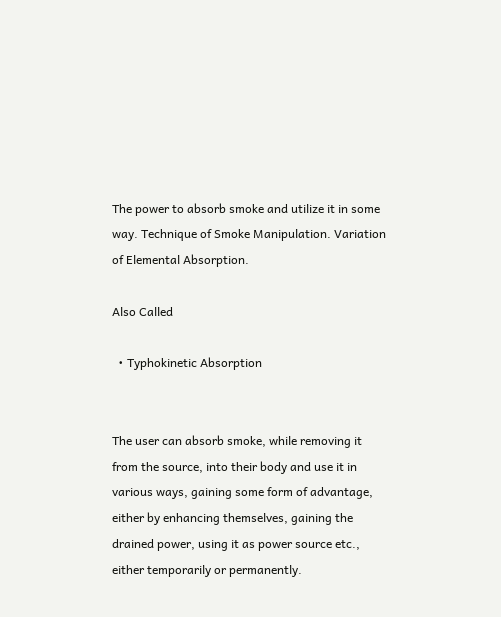The power to absorb smoke and utilize it in some way. Technique of Smoke Manipulation. Variation of Elemental Absorption.

Also Called

  • Typhokinetic Absorption


The user can absorb smoke, while removing it from the source, into their body and use it in various ways, gaining some form of advantage, either by enhancing themselves, gaining the drained power, using it as power source etc., either temporarily or permanently.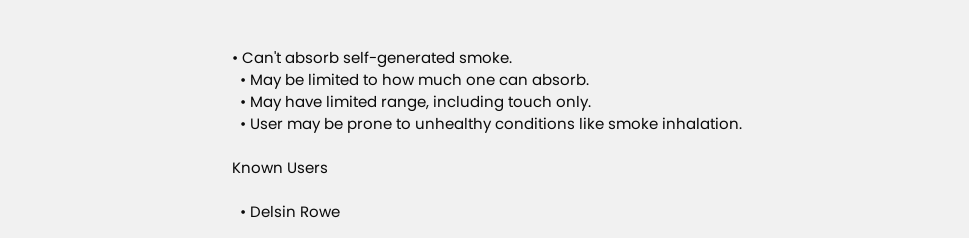• Can't absorb self-generated smoke.
  • May be limited to how much one can absorb.
  • May have limited range, including touch only.
  • User may be prone to unhealthy conditions like smoke inhalation.

Known Users

  • Delsin Rowe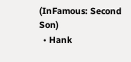(InFamous: Second Son)
  • Hank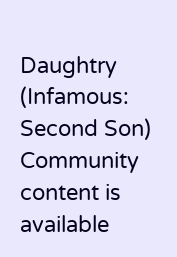Daughtry (Infamous: Second Son)
Community content is available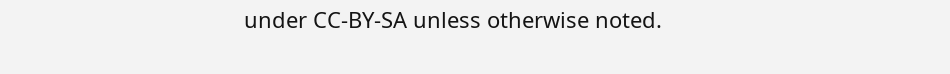under CC-BY-SA unless otherwise noted.